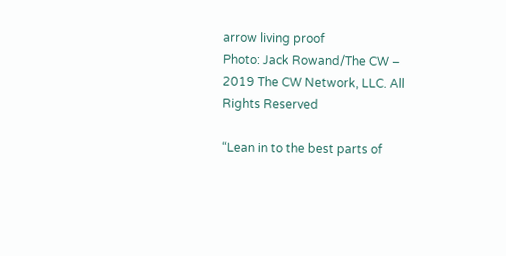arrow living proof
Photo: Jack Rowand/The CW – 2019 The CW Network, LLC. All Rights Reserved

“Lean in to the best parts of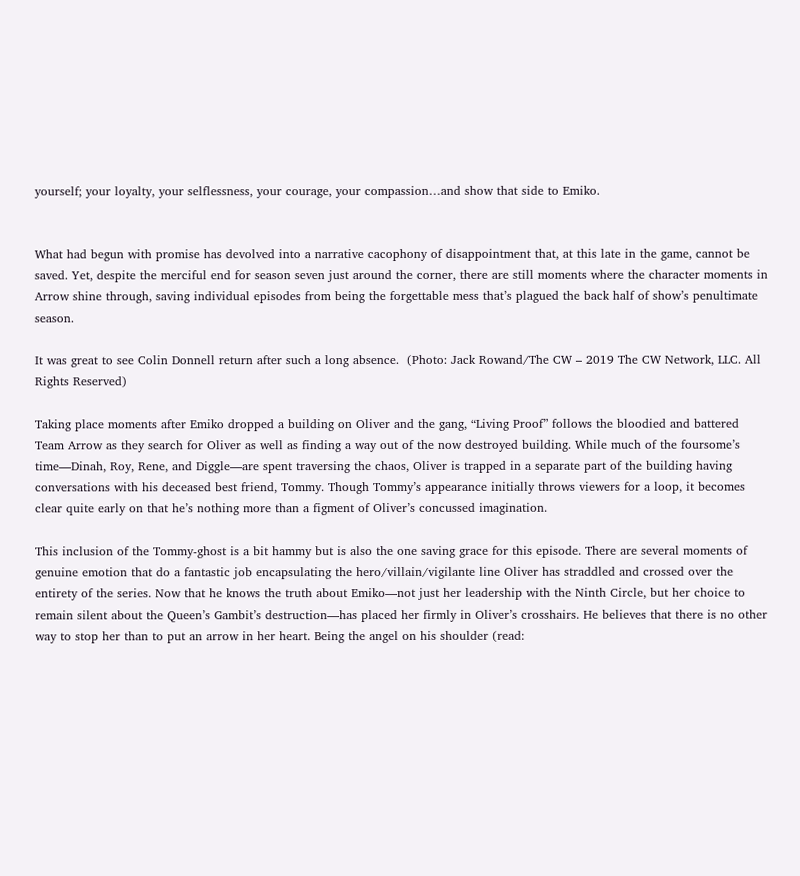yourself; your loyalty, your selflessness, your courage, your compassion…and show that side to Emiko.


What had begun with promise has devolved into a narrative cacophony of disappointment that, at this late in the game, cannot be saved. Yet, despite the merciful end for season seven just around the corner, there are still moments where the character moments in Arrow shine through, saving individual episodes from being the forgettable mess that’s plagued the back half of show’s penultimate season.

It was great to see Colin Donnell return after such a long absence.  (Photo: Jack Rowand/The CW – 2019 The CW Network, LLC. All Rights Reserved)

Taking place moments after Emiko dropped a building on Oliver and the gang, “Living Proof” follows the bloodied and battered Team Arrow as they search for Oliver as well as finding a way out of the now destroyed building. While much of the foursome’s time—Dinah, Roy, Rene, and Diggle—are spent traversing the chaos, Oliver is trapped in a separate part of the building having conversations with his deceased best friend, Tommy. Though Tommy’s appearance initially throws viewers for a loop, it becomes clear quite early on that he’s nothing more than a figment of Oliver’s concussed imagination.

This inclusion of the Tommy-ghost is a bit hammy but is also the one saving grace for this episode. There are several moments of genuine emotion that do a fantastic job encapsulating the hero/villain/vigilante line Oliver has straddled and crossed over the entirety of the series. Now that he knows the truth about Emiko—not just her leadership with the Ninth Circle, but her choice to remain silent about the Queen’s Gambit’s destruction—has placed her firmly in Oliver’s crosshairs. He believes that there is no other way to stop her than to put an arrow in her heart. Being the angel on his shoulder (read: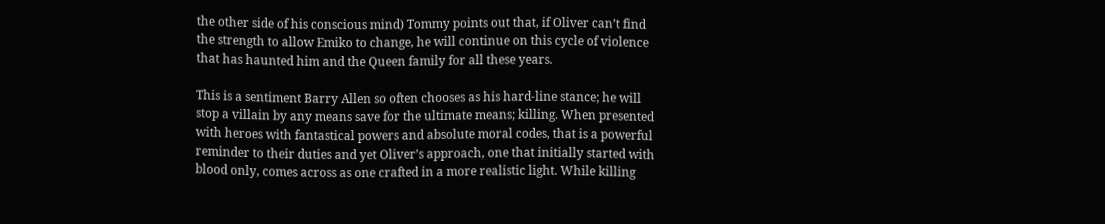the other side of his conscious mind) Tommy points out that, if Oliver can’t find the strength to allow Emiko to change, he will continue on this cycle of violence that has haunted him and the Queen family for all these years.

This is a sentiment Barry Allen so often chooses as his hard-line stance; he will stop a villain by any means save for the ultimate means; killing. When presented with heroes with fantastical powers and absolute moral codes, that is a powerful reminder to their duties and yet Oliver’s approach, one that initially started with blood only, comes across as one crafted in a more realistic light. While killing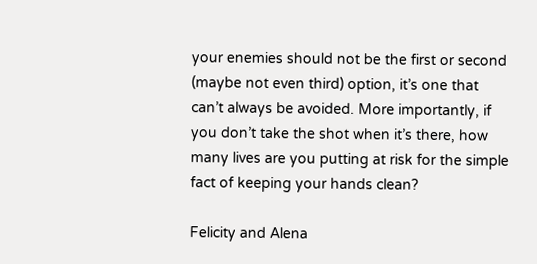your enemies should not be the first or second (maybe not even third) option, it’s one that can’t always be avoided. More importantly, if you don’t take the shot when it’s there, how many lives are you putting at risk for the simple fact of keeping your hands clean?

Felicity and Alena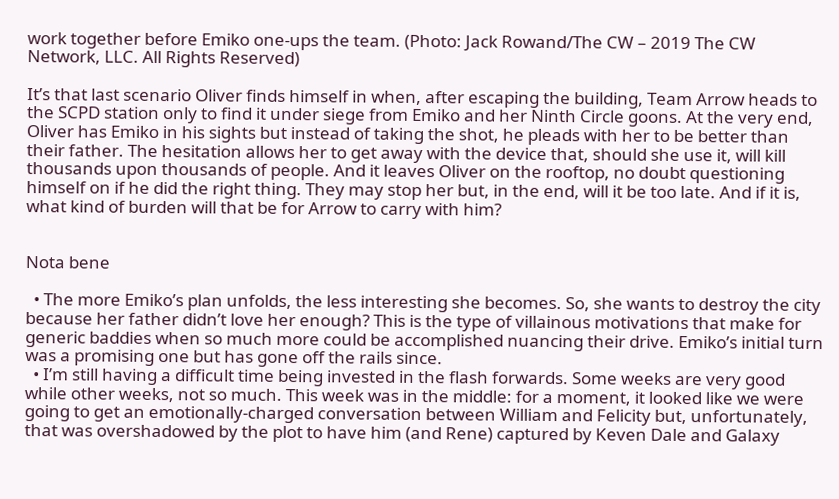work together before Emiko one-ups the team. (Photo: Jack Rowand/The CW – 2019 The CW Network, LLC. All Rights Reserved)

It’s that last scenario Oliver finds himself in when, after escaping the building, Team Arrow heads to the SCPD station only to find it under siege from Emiko and her Ninth Circle goons. At the very end, Oliver has Emiko in his sights but instead of taking the shot, he pleads with her to be better than their father. The hesitation allows her to get away with the device that, should she use it, will kill thousands upon thousands of people. And it leaves Oliver on the rooftop, no doubt questioning himself on if he did the right thing. They may stop her but, in the end, will it be too late. And if it is, what kind of burden will that be for Arrow to carry with him?


Nota bene

  • The more Emiko’s plan unfolds, the less interesting she becomes. So, she wants to destroy the city because her father didn’t love her enough? This is the type of villainous motivations that make for generic baddies when so much more could be accomplished nuancing their drive. Emiko’s initial turn was a promising one but has gone off the rails since.
  • I’m still having a difficult time being invested in the flash forwards. Some weeks are very good while other weeks, not so much. This week was in the middle: for a moment, it looked like we were going to get an emotionally-charged conversation between William and Felicity but, unfortunately, that was overshadowed by the plot to have him (and Rene) captured by Keven Dale and Galaxy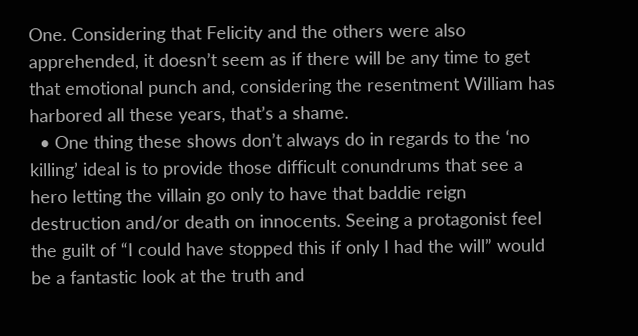One. Considering that Felicity and the others were also apprehended, it doesn’t seem as if there will be any time to get that emotional punch and, considering the resentment William has harbored all these years, that’s a shame.
  • One thing these shows don’t always do in regards to the ‘no killing’ ideal is to provide those difficult conundrums that see a hero letting the villain go only to have that baddie reign destruction and/or death on innocents. Seeing a protagonist feel the guilt of “I could have stopped this if only I had the will” would be a fantastic look at the truth and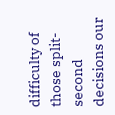difficulty of those split-second decisions our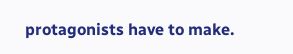protagonists have to make.